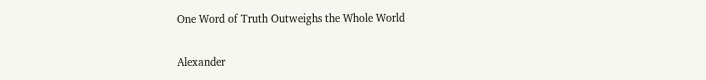One Word of Truth Outweighs the Whole World

Alexander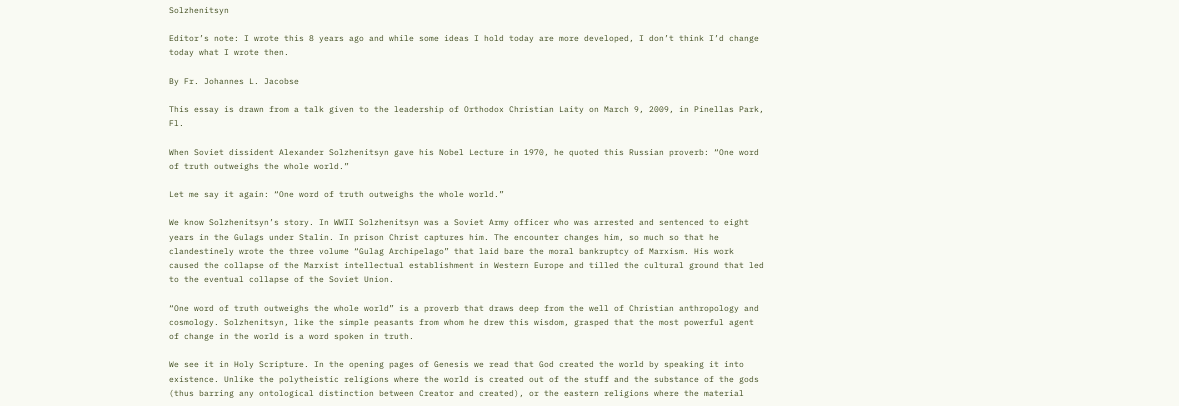Solzhenitsyn

Editor’s note: I wrote this 8 years ago and while some ideas I hold today are more developed, I don’t think I’d change today what I wrote then.

By Fr. Johannes L. Jacobse

This essay is drawn from a talk given to the leadership of Orthodox Christian Laity on March 9, 2009, in Pinellas Park, Fl.

When Soviet dissident Alexander Solzhenitsyn gave his Nobel Lecture in 1970, he quoted this Russian proverb: “One word of truth outweighs the whole world.”

Let me say it again: “One word of truth outweighs the whole world.”

We know Solzhenitsyn’s story. In WWII Solzhenitsyn was a Soviet Army officer who was arrested and sentenced to eight years in the Gulags under Stalin. In prison Christ captures him. The encounter changes him, so much so that he clandestinely wrote the three volume “Gulag Archipelago” that laid bare the moral bankruptcy of Marxism. His work caused the collapse of the Marxist intellectual establishment in Western Europe and tilled the cultural ground that led to the eventual collapse of the Soviet Union.

“One word of truth outweighs the whole world” is a proverb that draws deep from the well of Christian anthropology and cosmology. Solzhenitsyn, like the simple peasants from whom he drew this wisdom, grasped that the most powerful agent of change in the world is a word spoken in truth.

We see it in Holy Scripture. In the opening pages of Genesis we read that God created the world by speaking it into existence. Unlike the polytheistic religions where the world is created out of the stuff and the substance of the gods (thus barring any ontological distinction between Creator and created), or the eastern religions where the material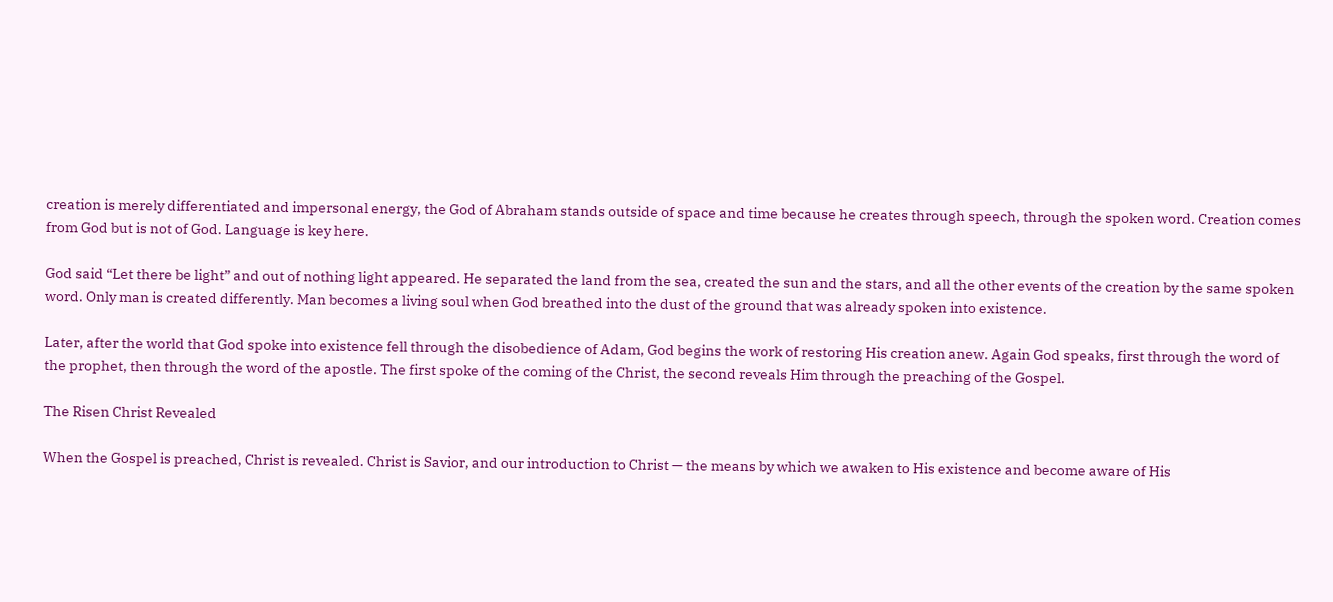creation is merely differentiated and impersonal energy, the God of Abraham stands outside of space and time because he creates through speech, through the spoken word. Creation comes from God but is not of God. Language is key here.

God said “Let there be light” and out of nothing light appeared. He separated the land from the sea, created the sun and the stars, and all the other events of the creation by the same spoken word. Only man is created differently. Man becomes a living soul when God breathed into the dust of the ground that was already spoken into existence.

Later, after the world that God spoke into existence fell through the disobedience of Adam, God begins the work of restoring His creation anew. Again God speaks, first through the word of the prophet, then through the word of the apostle. The first spoke of the coming of the Christ, the second reveals Him through the preaching of the Gospel.

The Risen Christ Revealed

When the Gospel is preached, Christ is revealed. Christ is Savior, and our introduction to Christ — the means by which we awaken to His existence and become aware of His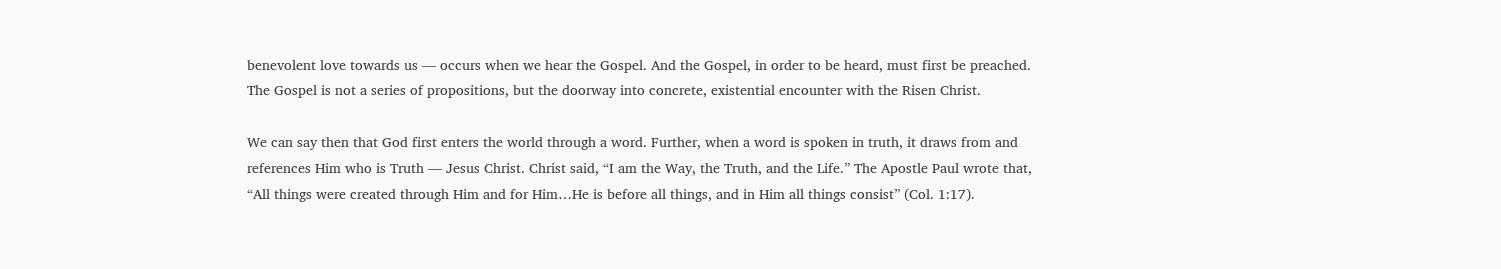benevolent love towards us — occurs when we hear the Gospel. And the Gospel, in order to be heard, must first be preached. The Gospel is not a series of propositions, but the doorway into concrete, existential encounter with the Risen Christ.

We can say then that God first enters the world through a word. Further, when a word is spoken in truth, it draws from and references Him who is Truth — Jesus Christ. Christ said, “I am the Way, the Truth, and the Life.” The Apostle Paul wrote that, “All things were created through Him and for Him…He is before all things, and in Him all things consist” (Col. 1:17).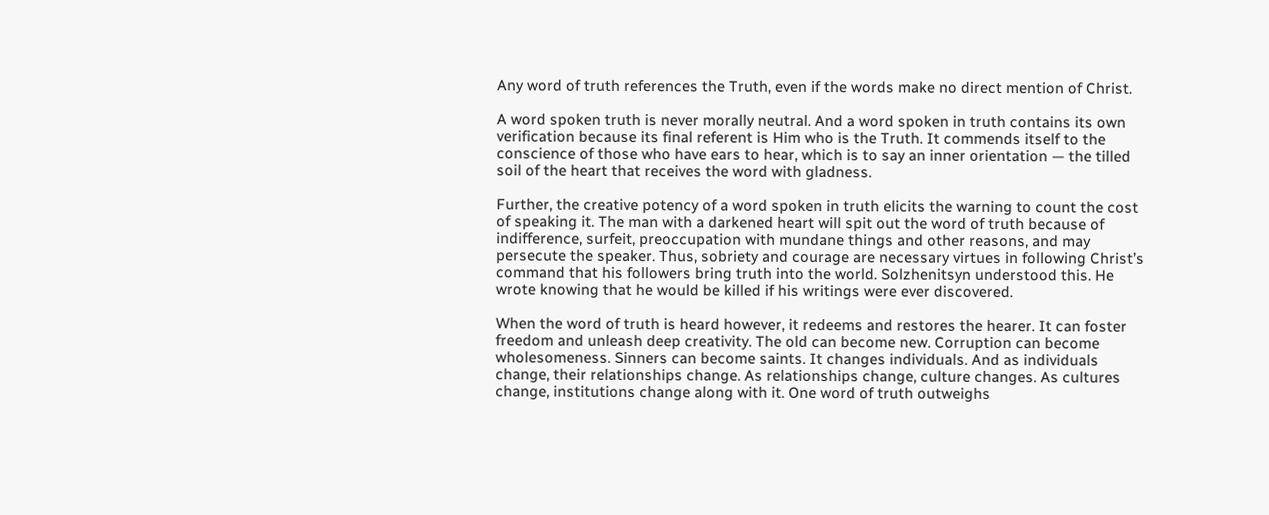Any word of truth references the Truth, even if the words make no direct mention of Christ.

A word spoken truth is never morally neutral. And a word spoken in truth contains its own verification because its final referent is Him who is the Truth. It commends itself to the conscience of those who have ears to hear, which is to say an inner orientation — the tilled soil of the heart that receives the word with gladness.

Further, the creative potency of a word spoken in truth elicits the warning to count the cost of speaking it. The man with a darkened heart will spit out the word of truth because of indifference, surfeit, preoccupation with mundane things and other reasons, and may persecute the speaker. Thus, sobriety and courage are necessary virtues in following Christ’s command that his followers bring truth into the world. Solzhenitsyn understood this. He wrote knowing that he would be killed if his writings were ever discovered.

When the word of truth is heard however, it redeems and restores the hearer. It can foster freedom and unleash deep creativity. The old can become new. Corruption can become wholesomeness. Sinners can become saints. It changes individuals. And as individuals change, their relationships change. As relationships change, culture changes. As cultures change, institutions change along with it. One word of truth outweighs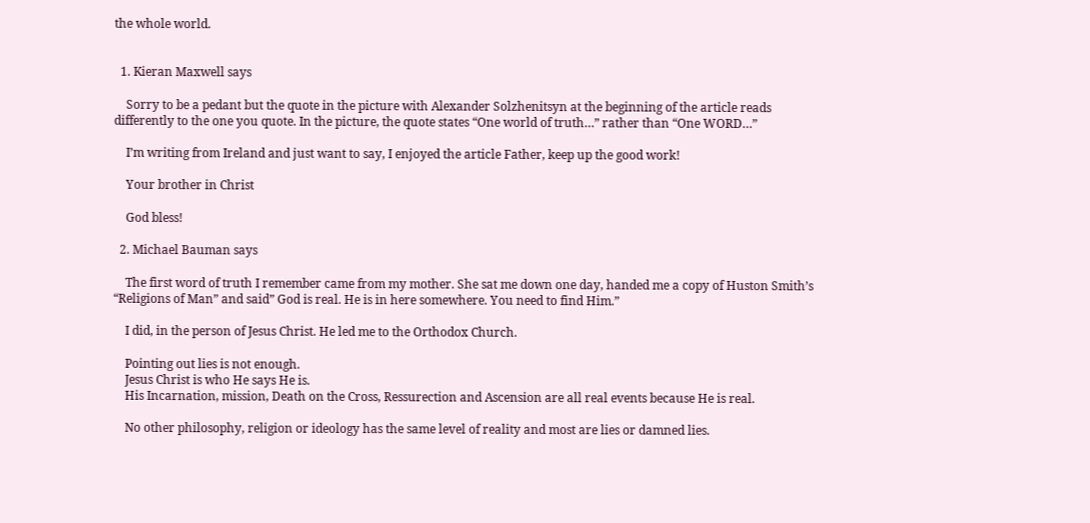the whole world.


  1. Kieran Maxwell says

    Sorry to be a pedant but the quote in the picture with Alexander Solzhenitsyn at the beginning of the article reads differently to the one you quote. In the picture, the quote states “One world of truth…” rather than “One WORD…”

    I’m writing from Ireland and just want to say, I enjoyed the article Father, keep up the good work!

    Your brother in Christ

    God bless!

  2. Michael Bauman says

    The first word of truth I remember came from my mother. She sat me down one day, handed me a copy of Huston Smith’s “Religions of Man” and said” God is real. He is in here somewhere. You need to find Him.”

    I did, in the person of Jesus Christ. He led me to the Orthodox Church.

    Pointing out lies is not enough.
    Jesus Christ is who He says He is.
    His Incarnation, mission, Death on the Cross, Ressurection and Ascension are all real events because He is real.

    No other philosophy, religion or ideology has the same level of reality and most are lies or damned lies.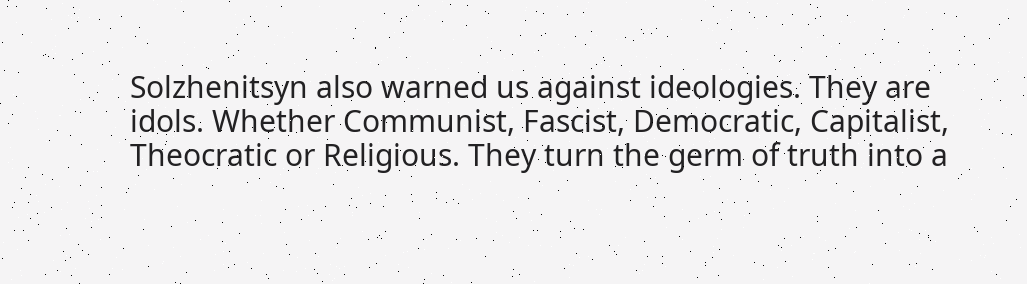Solzhenitsyn also warned us against ideologies. They are idols. Whether Communist, Fascist, Democratic, Capitalist, Theocratic or Religious. They turn the germ of truth into a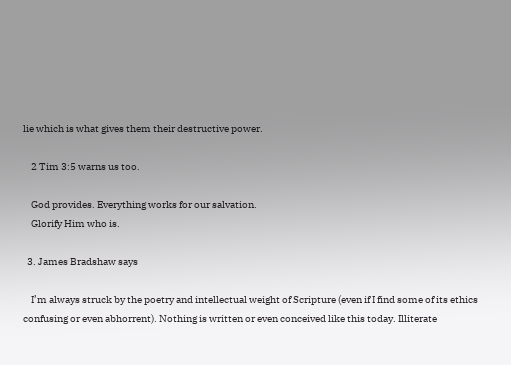lie which is what gives them their destructive power.

    2 Tim 3:5 warns us too.

    God provides. Everything works for our salvation.
    Glorify Him who is.

  3. James Bradshaw says

    I’m always struck by the poetry and intellectual weight of Scripture (even if I find some of its ethics confusing or even abhorrent). Nothing is written or even conceived like this today. Illiterate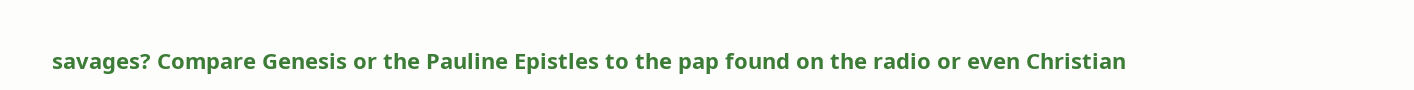savages? Compare Genesis or the Pauline Epistles to the pap found on the radio or even Christian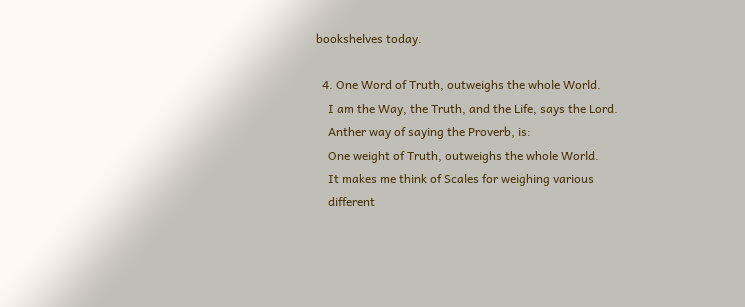bookshelves today.

  4. One Word of Truth, outweighs the whole World.
    I am the Way, the Truth, and the Life, says the Lord.
    Anther way of saying the Proverb, is:
    One weight of Truth, outweighs the whole World.
    It makes me think of Scales for weighing various
    different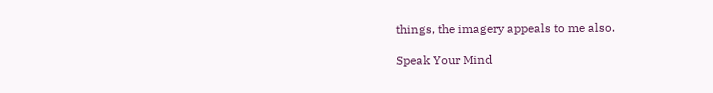things, the imagery appeals to me also.

Speak Your Mind